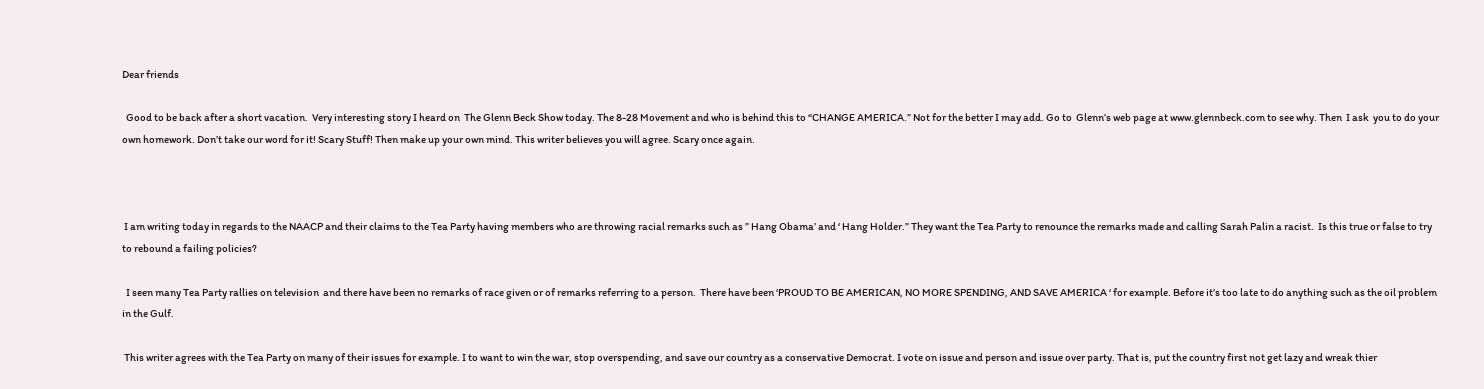Dear friends

  Good to be back after a short vacation.  Very interesting story I heard on  The Glenn Beck Show today. The 8-28 Movement and who is behind this to “CHANGE AMERICA.” Not for the better I may add. Go to  Glenn’s web page at www.glennbeck.com to see why. Then  I ask  you to do your own homework. Don’t take our word for it! Scary Stuff! Then make up your own mind. This writer believes you will agree. Scary once again.



 I am writing today in regards to the NAACP and their claims to the Tea Party having members who are throwing racial remarks such as ” Hang Obama’ and ‘ Hang Holder.” They want the Tea Party to renounce the remarks made and calling Sarah Palin a racist.  Is this true or false to try to rebound a failing policies?

  I seen many Tea Party rallies on television  and there have been no remarks of race given or of remarks referring to a person.  There have been ‘PROUD TO BE AMERICAN, NO MORE SPENDING, AND SAVE AMERICA ‘ for example. Before it’s too late to do anything such as the oil problem in the Gulf.

 This writer agrees with the Tea Party on many of their issues for example. I to want to win the war, stop overspending, and save our country as a conservative Democrat. I vote on issue and person and issue over party. That is, put the country first not get lazy and wreak thier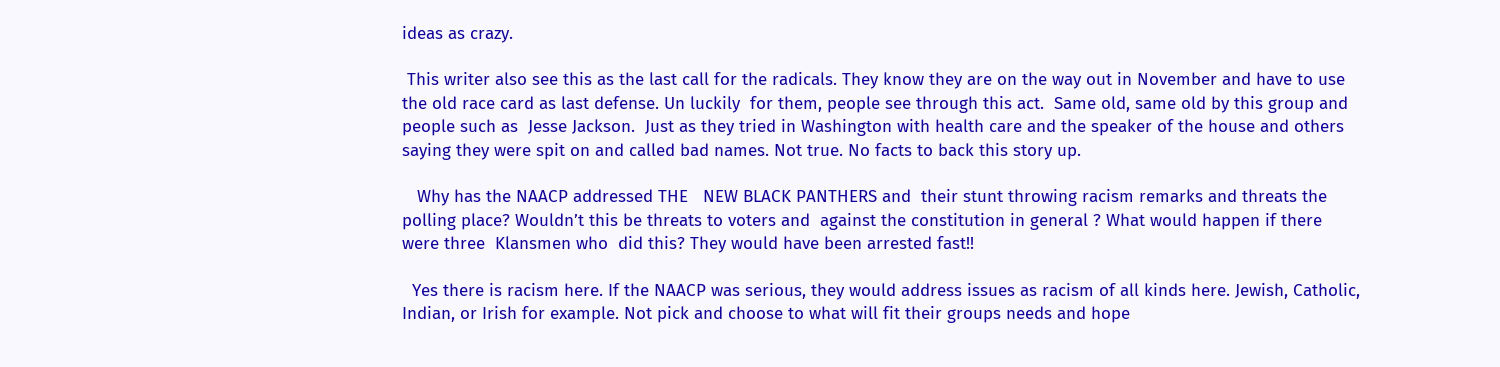ideas as crazy.

 This writer also see this as the last call for the radicals. They know they are on the way out in November and have to use the old race card as last defense. Un luckily  for them, people see through this act.  Same old, same old by this group and people such as  Jesse Jackson.  Just as they tried in Washington with health care and the speaker of the house and others saying they were spit on and called bad names. Not true. No facts to back this story up.

   Why has the NAACP addressed THE   NEW BLACK PANTHERS and  their stunt throwing racism remarks and threats the polling place? Wouldn’t this be threats to voters and  against the constitution in general ? What would happen if there  were three  Klansmen who  did this? They would have been arrested fast!!

  Yes there is racism here. If the NAACP was serious, they would address issues as racism of all kinds here. Jewish, Catholic, Indian, or Irish for example. Not pick and choose to what will fit their groups needs and hope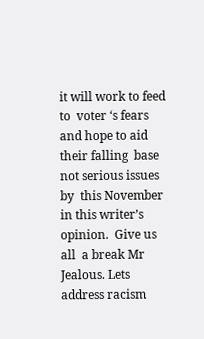it will work to feed to  voter ‘s fears and hope to aid their falling  base not serious issues by  this November  in this writer’s opinion.  Give us all  a break Mr Jealous. Lets address racism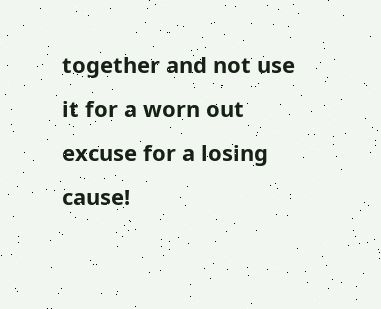together and not use it for a worn out excuse for a losing cause!